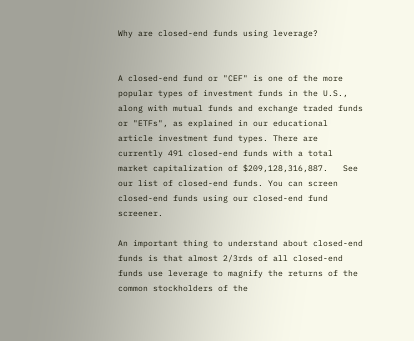Why are closed-end funds using leverage?


A closed-end fund or "CEF" is one of the more popular types of investment funds in the U.S., along with mutual funds and exchange traded funds or "ETFs", as explained in our educational article investment fund types. There are currently 491 closed-end funds with a total market capitalization of $209,128,316,887.   See our list of closed-end funds. You can screen closed-end funds using our closed-end fund screener.

An important thing to understand about closed-end funds is that almost 2/3rds of all closed-end funds use leverage to magnify the returns of the common stockholders of the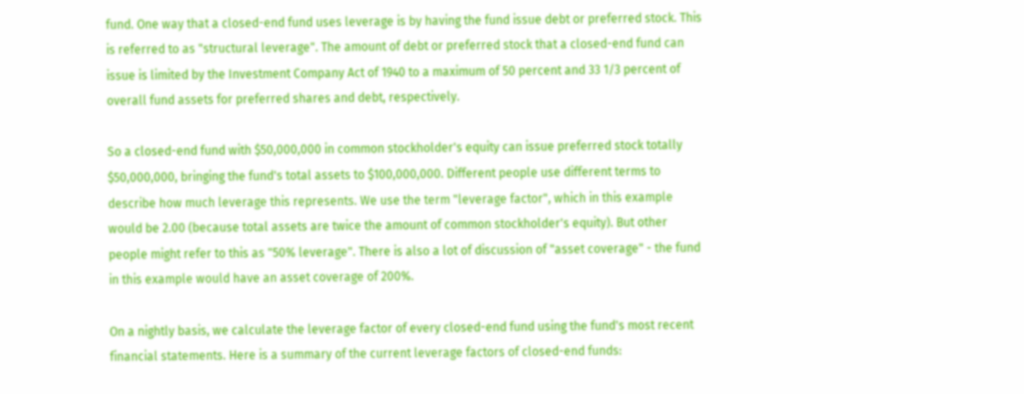fund. One way that a closed-end fund uses leverage is by having the fund issue debt or preferred stock. This is referred to as "structural leverage". The amount of debt or preferred stock that a closed-end fund can issue is limited by the Investment Company Act of 1940 to a maximum of 50 percent and 33 1/3 percent of overall fund assets for preferred shares and debt, respectively.

So a closed-end fund with $50,000,000 in common stockholder's equity can issue preferred stock totally $50,000,000, bringing the fund's total assets to $100,000,000. Different people use different terms to describe how much leverage this represents. We use the term "leverage factor", which in this example would be 2.00 (because total assets are twice the amount of common stockholder's equity). But other people might refer to this as "50% leverage". There is also a lot of discussion of "asset coverage" - the fund in this example would have an asset coverage of 200%.

On a nightly basis, we calculate the leverage factor of every closed-end fund using the fund's most recent financial statements. Here is a summary of the current leverage factors of closed-end funds: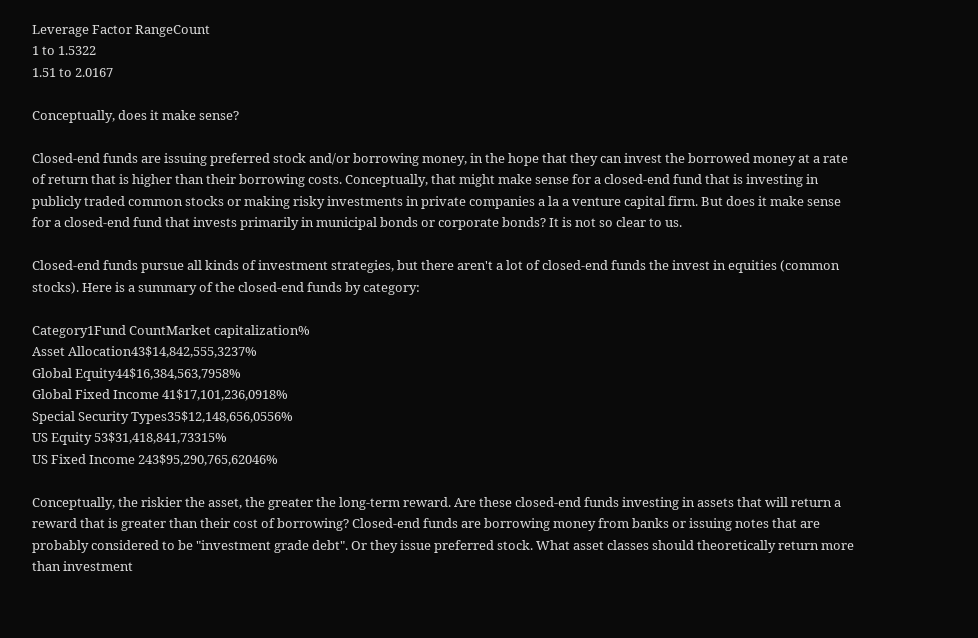Leverage Factor RangeCount
1 to 1.5322
1.51 to 2.0167

Conceptually, does it make sense?

Closed-end funds are issuing preferred stock and/or borrowing money, in the hope that they can invest the borrowed money at a rate of return that is higher than their borrowing costs. Conceptually, that might make sense for a closed-end fund that is investing in publicly traded common stocks or making risky investments in private companies a la a venture capital firm. But does it make sense for a closed-end fund that invests primarily in municipal bonds or corporate bonds? It is not so clear to us.

Closed-end funds pursue all kinds of investment strategies, but there aren't a lot of closed-end funds the invest in equities (common stocks). Here is a summary of the closed-end funds by category:

Category1Fund CountMarket capitalization%
Asset Allocation43$14,842,555,3237%
Global Equity44$16,384,563,7958%
Global Fixed Income 41$17,101,236,0918%
Special Security Types35$12,148,656,0556%
US Equity 53$31,418,841,73315%
US Fixed Income 243$95,290,765,62046%

Conceptually, the riskier the asset, the greater the long-term reward. Are these closed-end funds investing in assets that will return a reward that is greater than their cost of borrowing? Closed-end funds are borrowing money from banks or issuing notes that are probably considered to be "investment grade debt". Or they issue preferred stock. What asset classes should theoretically return more than investment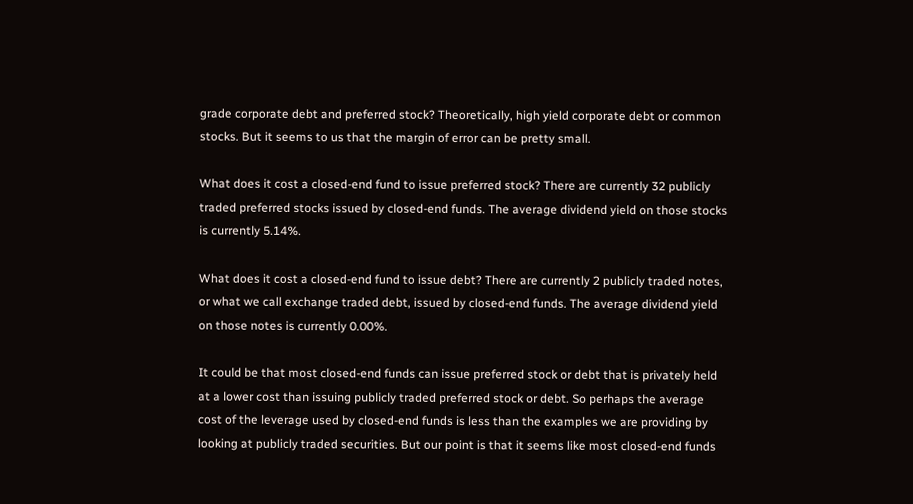grade corporate debt and preferred stock? Theoretically, high yield corporate debt or common stocks. But it seems to us that the margin of error can be pretty small.

What does it cost a closed-end fund to issue preferred stock? There are currently 32 publicly traded preferred stocks issued by closed-end funds. The average dividend yield on those stocks is currently 5.14%.

What does it cost a closed-end fund to issue debt? There are currently 2 publicly traded notes, or what we call exchange traded debt, issued by closed-end funds. The average dividend yield on those notes is currently 0.00%.

It could be that most closed-end funds can issue preferred stock or debt that is privately held at a lower cost than issuing publicly traded preferred stock or debt. So perhaps the average cost of the leverage used by closed-end funds is less than the examples we are providing by looking at publicly traded securities. But our point is that it seems like most closed-end funds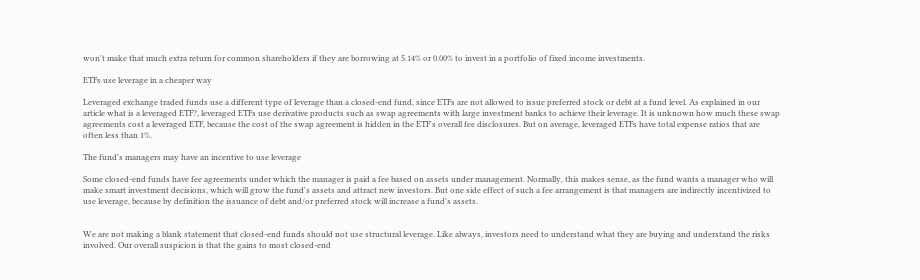won't make that much extra return for common shareholders if they are borrowing at 5.14% or 0.00% to invest in a portfolio of fixed income investments.

ETFs use leverage in a cheaper way

Leveraged exchange traded funds use a different type of leverage than a closed-end fund, since ETFs are not allowed to issue preferred stock or debt at a fund level. As explained in our article what is a leveraged ETF?, leveraged ETFs use derivative products such as swap agreements with large investment banks to achieve their leverage. It is unknown how much these swap agreements cost a leveraged ETF, because the cost of the swap agreement is hidden in the ETF's overall fee disclosures. But on average, leveraged ETFs have total expense ratios that are often less than 1%.

The fund's managers may have an incentive to use leverage

Some closed-end funds have fee agreements under which the manager is paid a fee based on assets under management. Normally, this makes sense, as the fund wants a manager who will make smart investment decisions, which will grow the fund's assets and attract new investors. But one side effect of such a fee arrangement is that managers are indirectly incentivized to use leverage, because by definition the issuance of debt and/or preferred stock will increase a fund's assets.


We are not making a blank statement that closed-end funds should not use structural leverage. Like always, investors need to understand what they are buying and understand the risks involved. Our overall suspicion is that the gains to most closed-end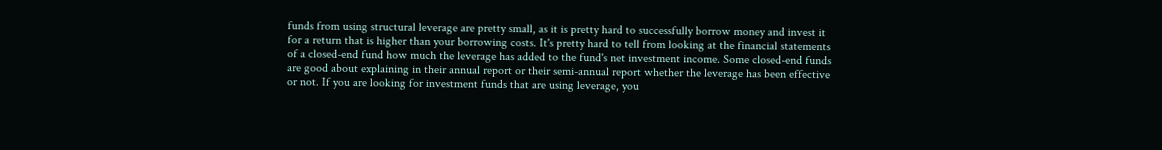funds from using structural leverage are pretty small, as it is pretty hard to successfully borrow money and invest it for a return that is higher than your borrowing costs. It's pretty hard to tell from looking at the financial statements of a closed-end fund how much the leverage has added to the fund's net investment income. Some closed-end funds are good about explaining in their annual report or their semi-annual report whether the leverage has been effective or not. If you are looking for investment funds that are using leverage, you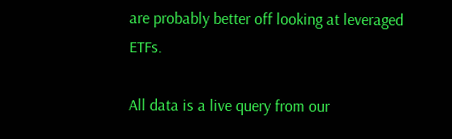are probably better off looking at leveraged ETFs.

All data is a live query from our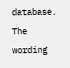database. The wording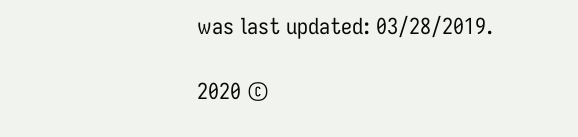was last updated: 03/28/2019.

2020 ©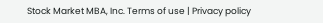Stock Market MBA, Inc. Terms of use | Privacy policy